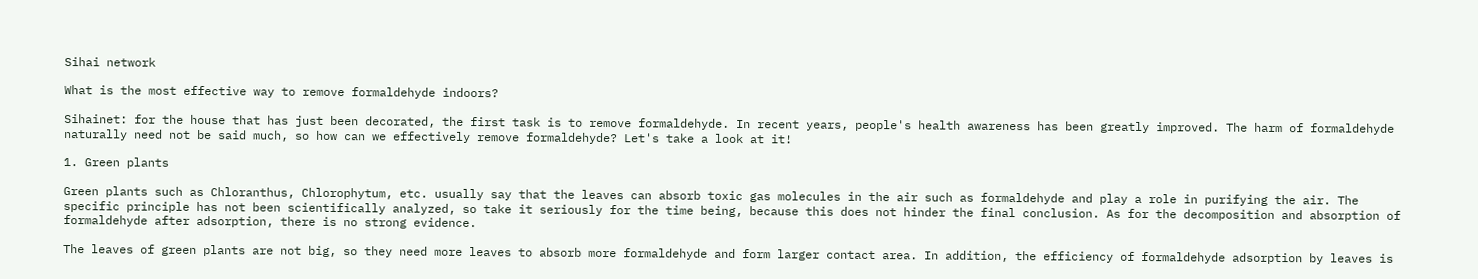Sihai network

What is the most effective way to remove formaldehyde indoors?

Sihainet: for the house that has just been decorated, the first task is to remove formaldehyde. In recent years, people's health awareness has been greatly improved. The harm of formaldehyde naturally need not be said much, so how can we effectively remove formaldehyde? Let's take a look at it!

1. Green plants

Green plants such as Chloranthus, Chlorophytum, etc. usually say that the leaves can absorb toxic gas molecules in the air such as formaldehyde and play a role in purifying the air. The specific principle has not been scientifically analyzed, so take it seriously for the time being, because this does not hinder the final conclusion. As for the decomposition and absorption of formaldehyde after adsorption, there is no strong evidence.

The leaves of green plants are not big, so they need more leaves to absorb more formaldehyde and form larger contact area. In addition, the efficiency of formaldehyde adsorption by leaves is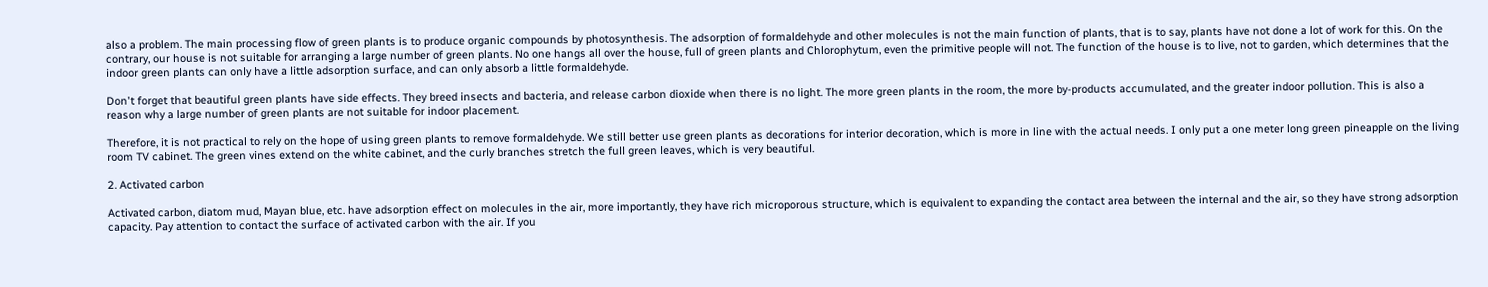also a problem. The main processing flow of green plants is to produce organic compounds by photosynthesis. The adsorption of formaldehyde and other molecules is not the main function of plants, that is to say, plants have not done a lot of work for this. On the contrary, our house is not suitable for arranging a large number of green plants. No one hangs all over the house, full of green plants and Chlorophytum, even the primitive people will not. The function of the house is to live, not to garden, which determines that the indoor green plants can only have a little adsorption surface, and can only absorb a little formaldehyde.

Don't forget that beautiful green plants have side effects. They breed insects and bacteria, and release carbon dioxide when there is no light. The more green plants in the room, the more by-products accumulated, and the greater indoor pollution. This is also a reason why a large number of green plants are not suitable for indoor placement.

Therefore, it is not practical to rely on the hope of using green plants to remove formaldehyde. We still better use green plants as decorations for interior decoration, which is more in line with the actual needs. I only put a one meter long green pineapple on the living room TV cabinet. The green vines extend on the white cabinet, and the curly branches stretch the full green leaves, which is very beautiful.

2. Activated carbon

Activated carbon, diatom mud, Mayan blue, etc. have adsorption effect on molecules in the air, more importantly, they have rich microporous structure, which is equivalent to expanding the contact area between the internal and the air, so they have strong adsorption capacity. Pay attention to contact the surface of activated carbon with the air. If you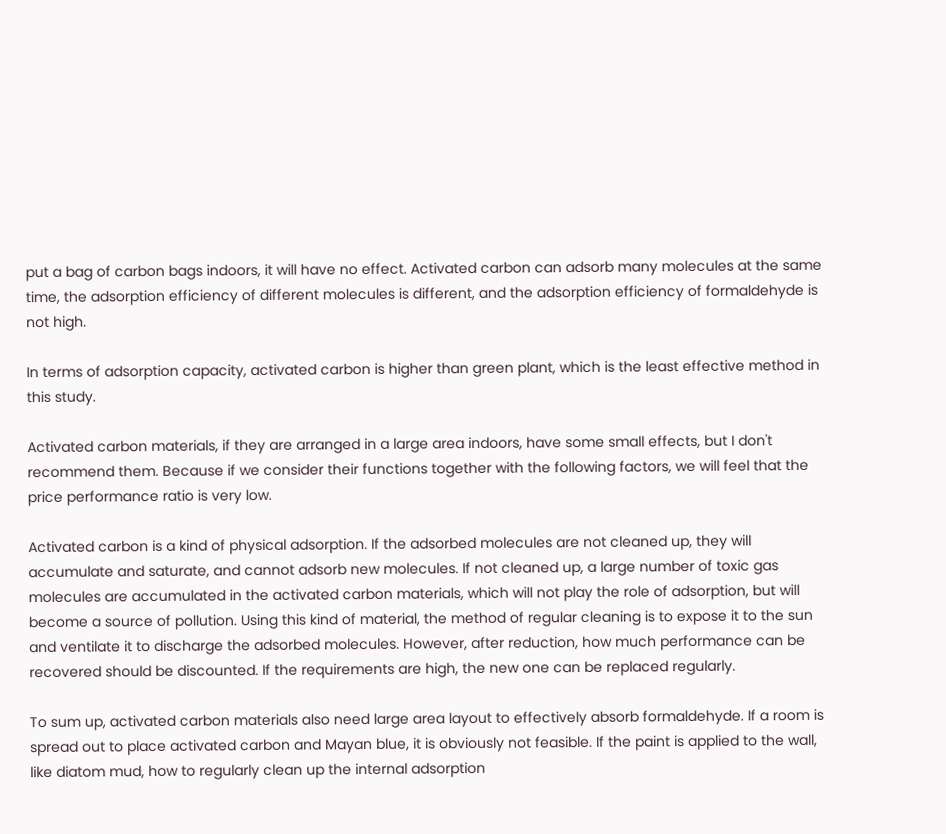put a bag of carbon bags indoors, it will have no effect. Activated carbon can adsorb many molecules at the same time, the adsorption efficiency of different molecules is different, and the adsorption efficiency of formaldehyde is not high.

In terms of adsorption capacity, activated carbon is higher than green plant, which is the least effective method in this study.

Activated carbon materials, if they are arranged in a large area indoors, have some small effects, but I don't recommend them. Because if we consider their functions together with the following factors, we will feel that the price performance ratio is very low.

Activated carbon is a kind of physical adsorption. If the adsorbed molecules are not cleaned up, they will accumulate and saturate, and cannot adsorb new molecules. If not cleaned up, a large number of toxic gas molecules are accumulated in the activated carbon materials, which will not play the role of adsorption, but will become a source of pollution. Using this kind of material, the method of regular cleaning is to expose it to the sun and ventilate it to discharge the adsorbed molecules. However, after reduction, how much performance can be recovered should be discounted. If the requirements are high, the new one can be replaced regularly.

To sum up, activated carbon materials also need large area layout to effectively absorb formaldehyde. If a room is spread out to place activated carbon and Mayan blue, it is obviously not feasible. If the paint is applied to the wall, like diatom mud, how to regularly clean up the internal adsorption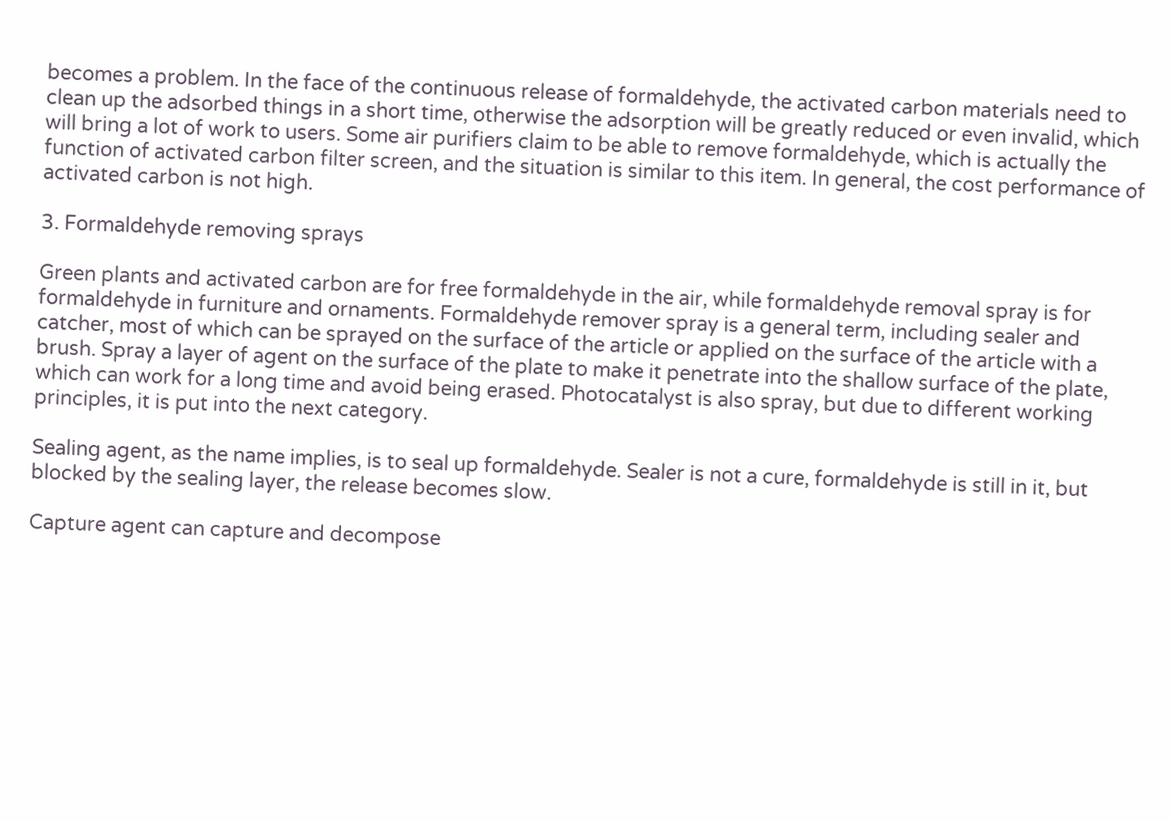becomes a problem. In the face of the continuous release of formaldehyde, the activated carbon materials need to clean up the adsorbed things in a short time, otherwise the adsorption will be greatly reduced or even invalid, which will bring a lot of work to users. Some air purifiers claim to be able to remove formaldehyde, which is actually the function of activated carbon filter screen, and the situation is similar to this item. In general, the cost performance of activated carbon is not high.

3. Formaldehyde removing sprays

Green plants and activated carbon are for free formaldehyde in the air, while formaldehyde removal spray is for formaldehyde in furniture and ornaments. Formaldehyde remover spray is a general term, including sealer and catcher, most of which can be sprayed on the surface of the article or applied on the surface of the article with a brush. Spray a layer of agent on the surface of the plate to make it penetrate into the shallow surface of the plate, which can work for a long time and avoid being erased. Photocatalyst is also spray, but due to different working principles, it is put into the next category.

Sealing agent, as the name implies, is to seal up formaldehyde. Sealer is not a cure, formaldehyde is still in it, but blocked by the sealing layer, the release becomes slow.

Capture agent can capture and decompose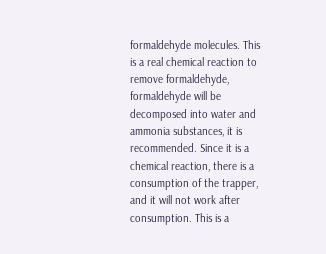formaldehyde molecules. This is a real chemical reaction to remove formaldehyde, formaldehyde will be decomposed into water and ammonia substances, it is recommended. Since it is a chemical reaction, there is a consumption of the trapper, and it will not work after consumption. This is a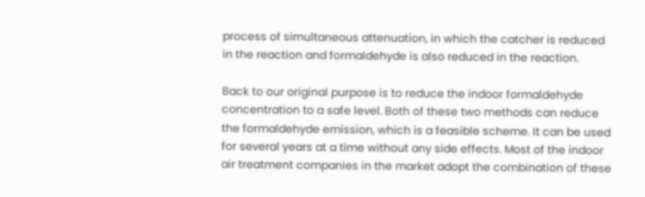process of simultaneous attenuation, in which the catcher is reduced in the reaction and formaldehyde is also reduced in the reaction.

Back to our original purpose is to reduce the indoor formaldehyde concentration to a safe level. Both of these two methods can reduce the formaldehyde emission, which is a feasible scheme. It can be used for several years at a time without any side effects. Most of the indoor air treatment companies in the market adopt the combination of these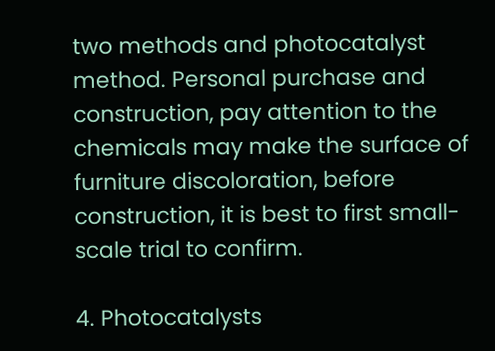two methods and photocatalyst method. Personal purchase and construction, pay attention to the chemicals may make the surface of furniture discoloration, before construction, it is best to first small-scale trial to confirm.

4. Photocatalysts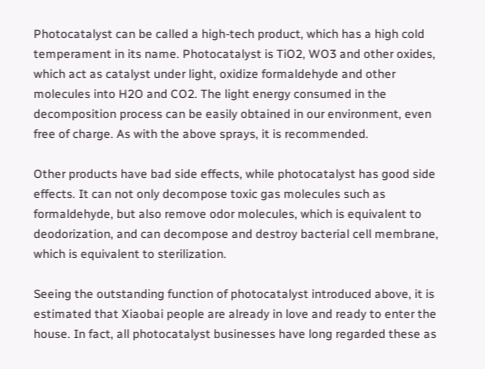Photocatalyst can be called a high-tech product, which has a high cold temperament in its name. Photocatalyst is TiO2, WO3 and other oxides, which act as catalyst under light, oxidize formaldehyde and other molecules into H2O and CO2. The light energy consumed in the decomposition process can be easily obtained in our environment, even free of charge. As with the above sprays, it is recommended.

Other products have bad side effects, while photocatalyst has good side effects. It can not only decompose toxic gas molecules such as formaldehyde, but also remove odor molecules, which is equivalent to deodorization, and can decompose and destroy bacterial cell membrane, which is equivalent to sterilization.

Seeing the outstanding function of photocatalyst introduced above, it is estimated that Xiaobai people are already in love and ready to enter the house. In fact, all photocatalyst businesses have long regarded these as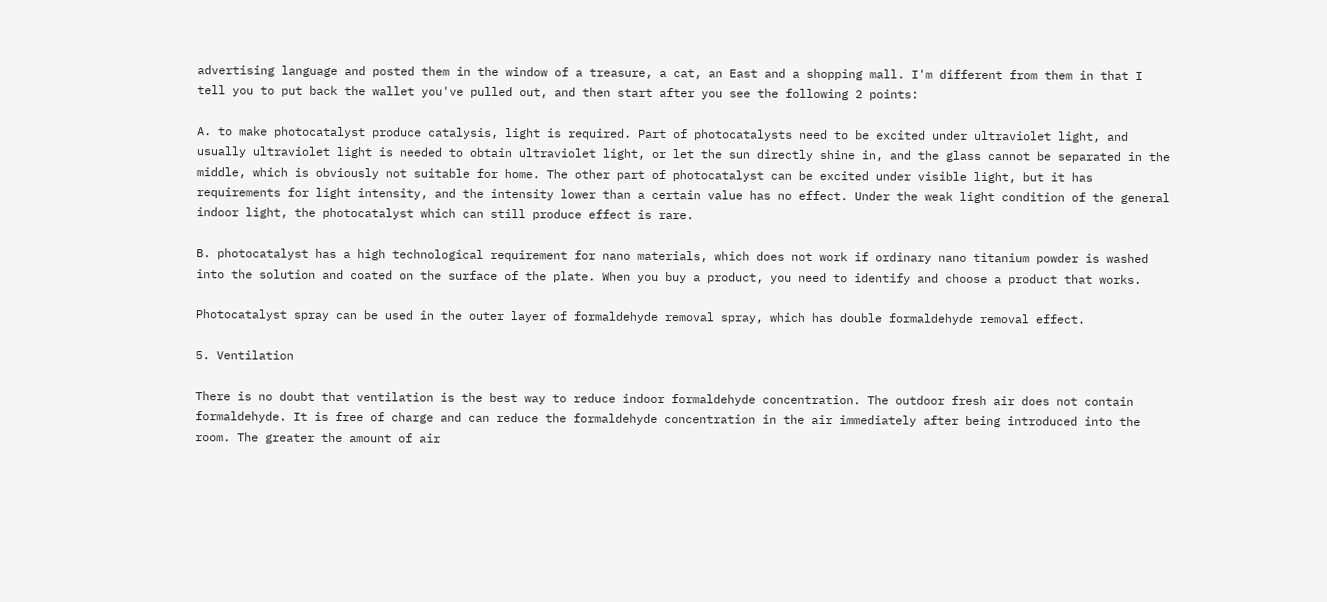advertising language and posted them in the window of a treasure, a cat, an East and a shopping mall. I'm different from them in that I tell you to put back the wallet you've pulled out, and then start after you see the following 2 points:

A. to make photocatalyst produce catalysis, light is required. Part of photocatalysts need to be excited under ultraviolet light, and usually ultraviolet light is needed to obtain ultraviolet light, or let the sun directly shine in, and the glass cannot be separated in the middle, which is obviously not suitable for home. The other part of photocatalyst can be excited under visible light, but it has requirements for light intensity, and the intensity lower than a certain value has no effect. Under the weak light condition of the general indoor light, the photocatalyst which can still produce effect is rare.

B. photocatalyst has a high technological requirement for nano materials, which does not work if ordinary nano titanium powder is washed into the solution and coated on the surface of the plate. When you buy a product, you need to identify and choose a product that works.

Photocatalyst spray can be used in the outer layer of formaldehyde removal spray, which has double formaldehyde removal effect.

5. Ventilation

There is no doubt that ventilation is the best way to reduce indoor formaldehyde concentration. The outdoor fresh air does not contain formaldehyde. It is free of charge and can reduce the formaldehyde concentration in the air immediately after being introduced into the room. The greater the amount of air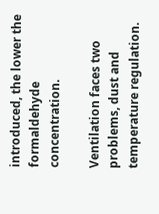introduced, the lower the formaldehyde concentration.

Ventilation faces two problems, dust and temperature regulation.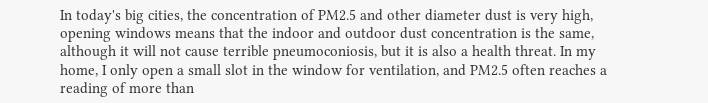In today's big cities, the concentration of PM2.5 and other diameter dust is very high, opening windows means that the indoor and outdoor dust concentration is the same, although it will not cause terrible pneumoconiosis, but it is also a health threat. In my home, I only open a small slot in the window for ventilation, and PM2.5 often reaches a reading of more than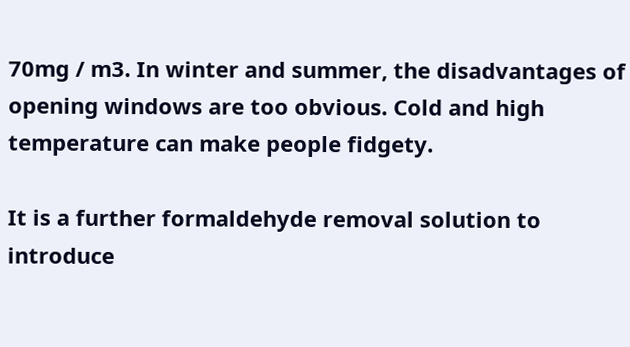70mg / m3. In winter and summer, the disadvantages of opening windows are too obvious. Cold and high temperature can make people fidgety.

It is a further formaldehyde removal solution to introduce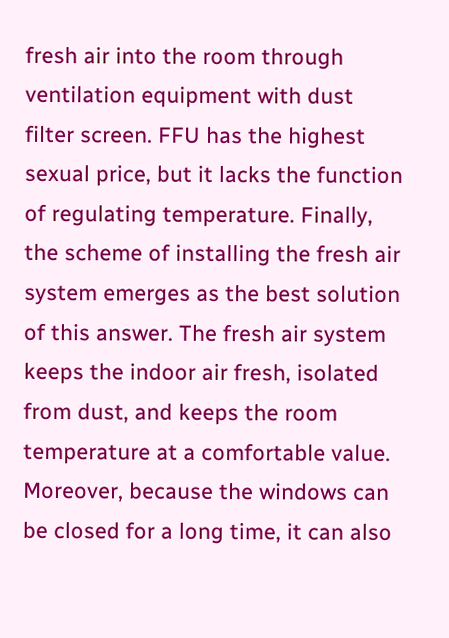fresh air into the room through ventilation equipment with dust filter screen. FFU has the highest sexual price, but it lacks the function of regulating temperature. Finally, the scheme of installing the fresh air system emerges as the best solution of this answer. The fresh air system keeps the indoor air fresh, isolated from dust, and keeps the room temperature at a comfortable value. Moreover, because the windows can be closed for a long time, it can also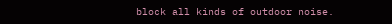block all kinds of outdoor noise.